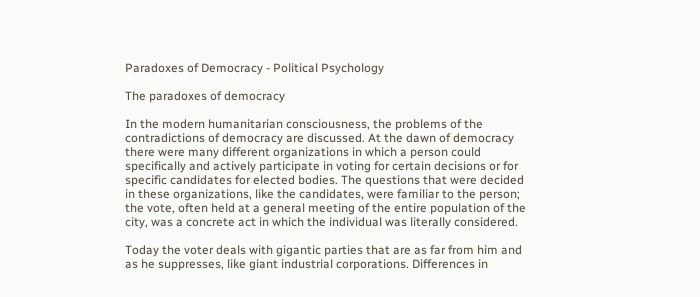Paradoxes of Democracy - Political Psychology

The paradoxes of democracy

In the modern humanitarian consciousness, the problems of the contradictions of democracy are discussed. At the dawn of democracy there were many different organizations in which a person could specifically and actively participate in voting for certain decisions or for specific candidates for elected bodies. The questions that were decided in these organizations, like the candidates, were familiar to the person; the vote, often held at a general meeting of the entire population of the city, was a concrete act in which the individual was literally considered.

Today the voter deals with gigantic parties that are as far from him and as he suppresses, like giant industrial corporations. Differences in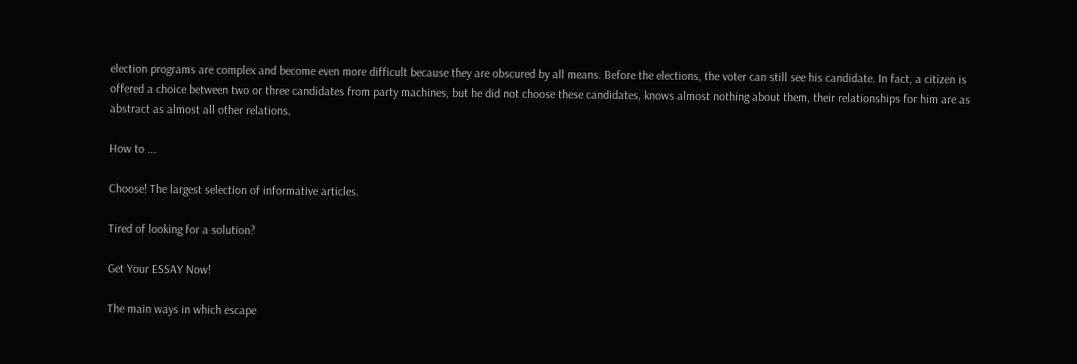election programs are complex and become even more difficult because they are obscured by all means. Before the elections, the voter can still see his candidate. In fact, a citizen is offered a choice between two or three candidates from party machines, but he did not choose these candidates, knows almost nothing about them, their relationships for him are as abstract as almost all other relations.

How to ...

Choose! The largest selection of informative articles.

Tired of looking for a solution?

Get Your ESSAY Now!

The main ways in which escape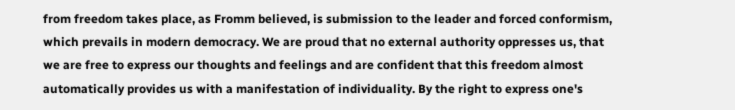from freedom takes place, as Fromm believed, is submission to the leader and forced conformism, which prevails in modern democracy. We are proud that no external authority oppresses us, that we are free to express our thoughts and feelings and are confident that this freedom almost automatically provides us with a manifestation of individuality. By the right to express one's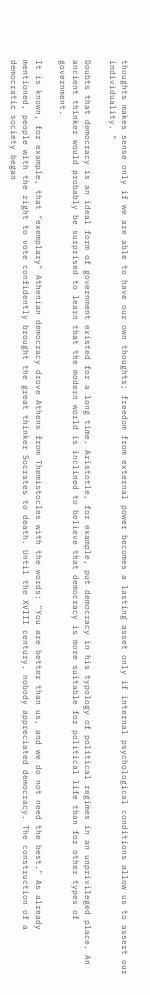thoughts makes sense only if we are able to have our own thoughts; freedom from external power becomes a lasting asset only if internal psychological conditions allow us to assert our individuality. "

Doubts that democracy is an ideal form of government existed for a long time. Aristotle, for example, put democracy in his typology of political regimes in an unprivileged place. An ancient thinker would probably be surprised to learn that the modern world is inclined to believe that democracy is more suitable for political life than for other types of government.

It is known, for example, that "exemplary" Athenian democracy drove Athens from Themistocles with the words: "You are better than us, and we do not need the best." As already mentioned, people with the right to vote confidently brought the great thinker Socrates to death. Until the XVIII century. nobody appreciated democracy. The construction of a democratic society began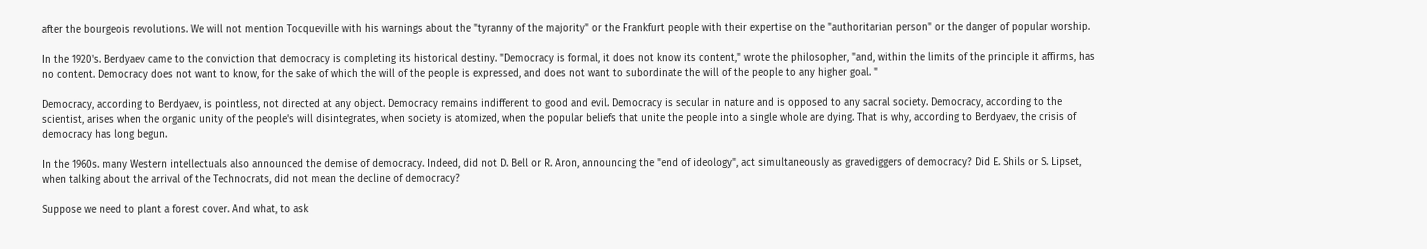after the bourgeois revolutions. We will not mention Tocqueville with his warnings about the "tyranny of the majority" or the Frankfurt people with their expertise on the "authoritarian person" or the danger of popular worship.

In the 1920's. Berdyaev came to the conviction that democracy is completing its historical destiny. "Democracy is formal, it does not know its content," wrote the philosopher, "and, within the limits of the principle it affirms, has no content. Democracy does not want to know, for the sake of which the will of the people is expressed, and does not want to subordinate the will of the people to any higher goal. "

Democracy, according to Berdyaev, is pointless, not directed at any object. Democracy remains indifferent to good and evil. Democracy is secular in nature and is opposed to any sacral society. Democracy, according to the scientist, arises when the organic unity of the people's will disintegrates, when society is atomized, when the popular beliefs that unite the people into a single whole are dying. That is why, according to Berdyaev, the crisis of democracy has long begun.

In the 1960s. many Western intellectuals also announced the demise of democracy. Indeed, did not D. Bell or R. Aron, announcing the "end of ideology", act simultaneously as gravediggers of democracy? Did E. Shils or S. Lipset, when talking about the arrival of the Technocrats, did not mean the decline of democracy?

Suppose we need to plant a forest cover. And what, to ask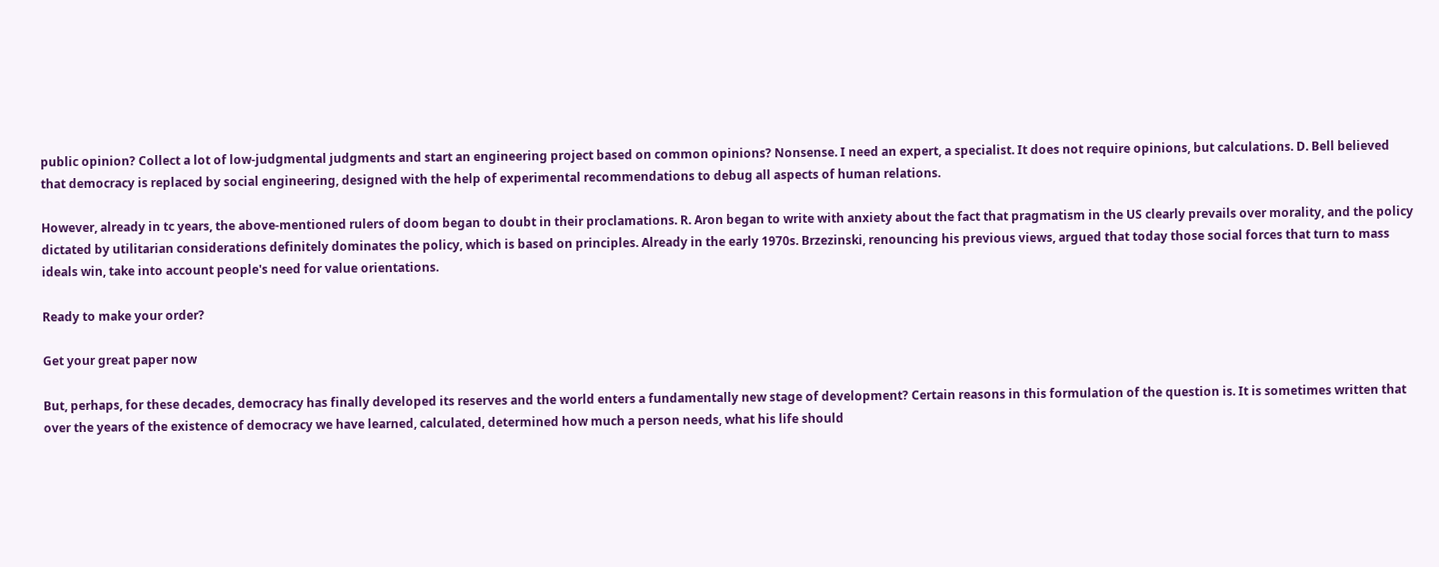public opinion? Collect a lot of low-judgmental judgments and start an engineering project based on common opinions? Nonsense. I need an expert, a specialist. It does not require opinions, but calculations. D. Bell believed that democracy is replaced by social engineering, designed with the help of experimental recommendations to debug all aspects of human relations.

However, already in tc years, the above-mentioned rulers of doom began to doubt in their proclamations. R. Aron began to write with anxiety about the fact that pragmatism in the US clearly prevails over morality, and the policy dictated by utilitarian considerations definitely dominates the policy, which is based on principles. Already in the early 1970s. Brzezinski, renouncing his previous views, argued that today those social forces that turn to mass ideals win, take into account people's need for value orientations.

Ready to make your order?

Get your great paper now

But, perhaps, for these decades, democracy has finally developed its reserves and the world enters a fundamentally new stage of development? Certain reasons in this formulation of the question is. It is sometimes written that over the years of the existence of democracy we have learned, calculated, determined how much a person needs, what his life should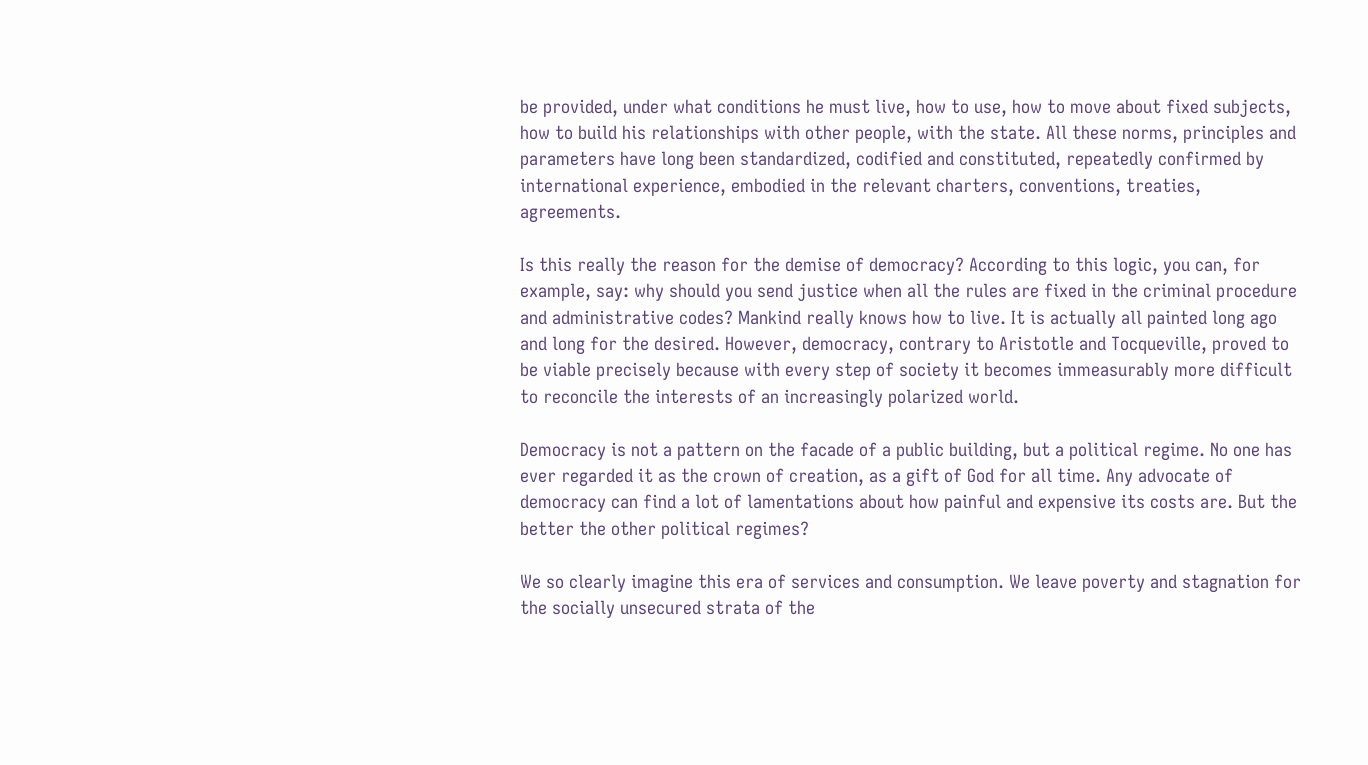be provided, under what conditions he must live, how to use, how to move about fixed subjects, how to build his relationships with other people, with the state. All these norms, principles and parameters have long been standardized, codified and constituted, repeatedly confirmed by international experience, embodied in the relevant charters, conventions, treaties, agreements.

Is this really the reason for the demise of democracy? According to this logic, you can, for example, say: why should you send justice when all the rules are fixed in the criminal procedure and administrative codes? Mankind really knows how to live. It is actually all painted long ago and long for the desired. However, democracy, contrary to Aristotle and Tocqueville, proved to be viable precisely because with every step of society it becomes immeasurably more difficult to reconcile the interests of an increasingly polarized world.

Democracy is not a pattern on the facade of a public building, but a political regime. No one has ever regarded it as the crown of creation, as a gift of God for all time. Any advocate of democracy can find a lot of lamentations about how painful and expensive its costs are. But the better the other political regimes?

We so clearly imagine this era of services and consumption. We leave poverty and stagnation for the socially unsecured strata of the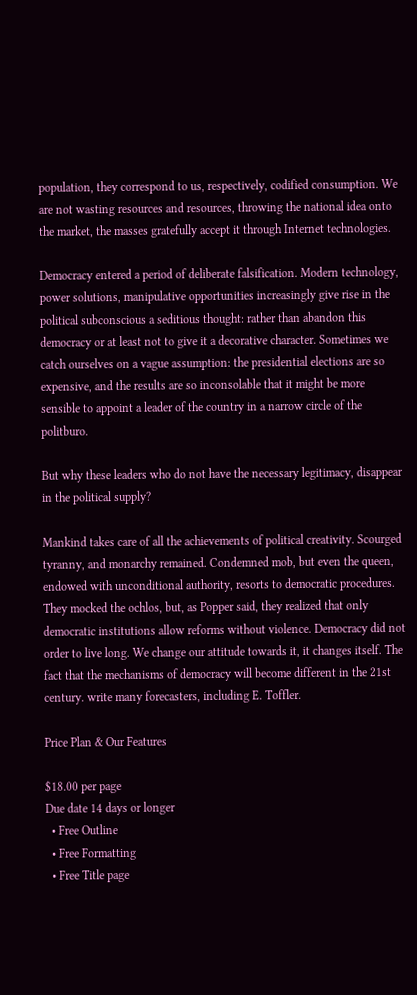population, they correspond to us, respectively, codified consumption. We are not wasting resources and resources, throwing the national idea onto the market, the masses gratefully accept it through Internet technologies.

Democracy entered a period of deliberate falsification. Modern technology, power solutions, manipulative opportunities increasingly give rise in the political subconscious a seditious thought: rather than abandon this democracy or at least not to give it a decorative character. Sometimes we catch ourselves on a vague assumption: the presidential elections are so expensive, and the results are so inconsolable that it might be more sensible to appoint a leader of the country in a narrow circle of the politburo.

But why these leaders who do not have the necessary legitimacy, disappear in the political supply?

Mankind takes care of all the achievements of political creativity. Scourged tyranny, and monarchy remained. Condemned mob, but even the queen, endowed with unconditional authority, resorts to democratic procedures. They mocked the ochlos, but, as Popper said, they realized that only democratic institutions allow reforms without violence. Democracy did not order to live long. We change our attitude towards it, it changes itself. The fact that the mechanisms of democracy will become different in the 21st century. write many forecasters, including E. Toffler.

Price Plan & Our Features

$18.00 per page
Due date 14 days or longer
  • Free Outline
  • Free Formatting
  • Free Title page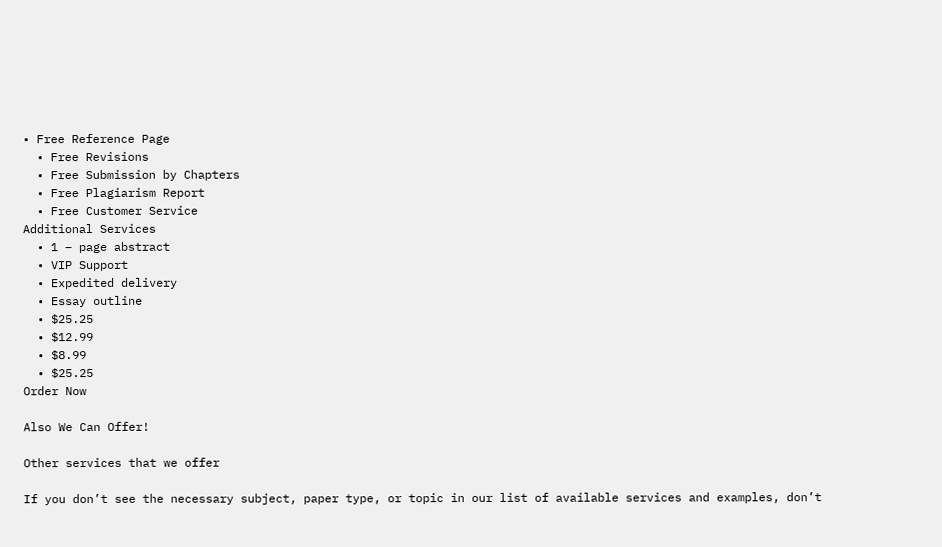• Free Reference Page
  • Free Revisions
  • Free Submission by Chapters
  • Free Plagiarism Report
  • Free Customer Service
Additional Services
  • 1 – page abstract
  • VIP Support
  • Expedited delivery
  • Essay outline
  • $25.25
  • $12.99
  • $8.99
  • $25.25
Order Now

Also We Can Offer!

Other services that we offer

If you don’t see the necessary subject, paper type, or topic in our list of available services and examples, don’t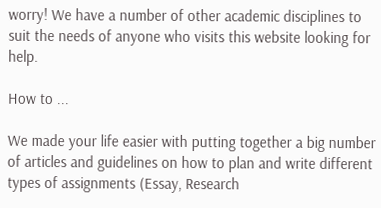worry! We have a number of other academic disciplines to suit the needs of anyone who visits this website looking for help.

How to ...

We made your life easier with putting together a big number of articles and guidelines on how to plan and write different types of assignments (Essay, Research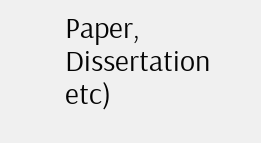Paper, Dissertation etc)